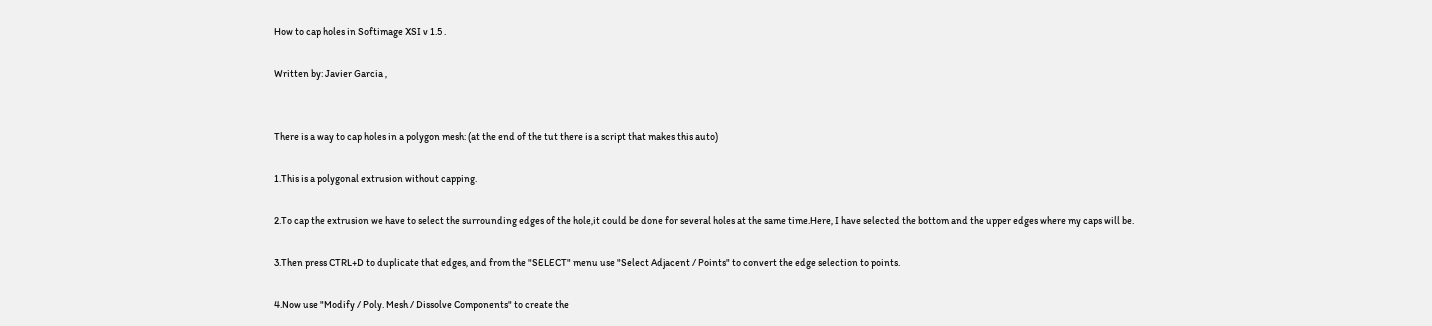How to cap holes in Softimage XSI v 1.5 .

Written by: Javier Garcia ,


There is a way to cap holes in a polygon mesh: (at the end of the tut there is a script that makes this auto)

1.This is a polygonal extrusion without capping.

2.To cap the extrusion we have to select the surrounding edges of the hole,it could be done for several holes at the same time.Here, I have selected the bottom and the upper edges where my caps will be.

3.Then press CTRL+D to duplicate that edges, and from the "SELECT" menu use "Select Adjacent / Points" to convert the edge selection to points.

4.Now use "Modify / Poly. Mesh / Dissolve Components" to create the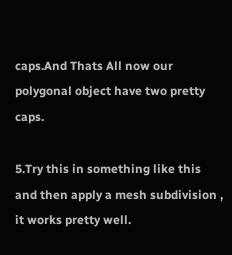caps.And Thats All now our polygonal object have two pretty caps.

5.Try this in something like this and then apply a mesh subdivision , it works pretty well.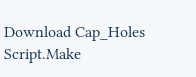Download Cap_Holes Script.Make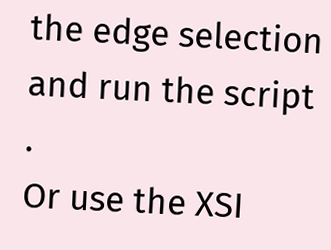the edge selection and run the script .
Or use the XSI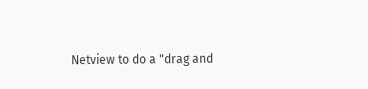Netview to do a "drag and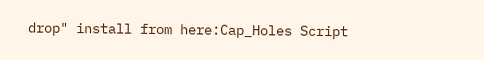drop" install from here:Cap_Holes Script